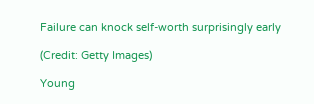Failure can knock self-worth surprisingly early

(Credit: Getty Images)

Young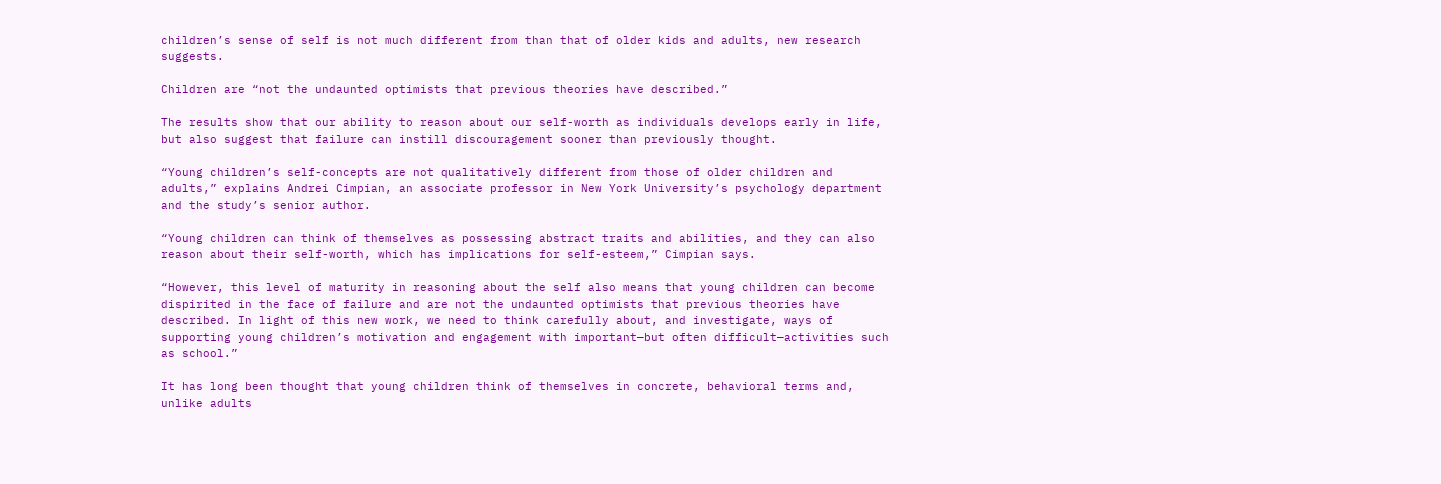children’s sense of self is not much different from than that of older kids and adults, new research suggests.

Children are “not the undaunted optimists that previous theories have described.”

The results show that our ability to reason about our self-worth as individuals develops early in life, but also suggest that failure can instill discouragement sooner than previously thought.

“Young children’s self-concepts are not qualitatively different from those of older children and adults,” explains Andrei Cimpian, an associate professor in New York University’s psychology department and the study’s senior author.

“Young children can think of themselves as possessing abstract traits and abilities, and they can also reason about their self-worth, which has implications for self-esteem,” Cimpian says.

“However, this level of maturity in reasoning about the self also means that young children can become dispirited in the face of failure and are not the undaunted optimists that previous theories have described. In light of this new work, we need to think carefully about, and investigate, ways of supporting young children’s motivation and engagement with important—but often difficult—activities such as school.”

It has long been thought that young children think of themselves in concrete, behavioral terms and, unlike adults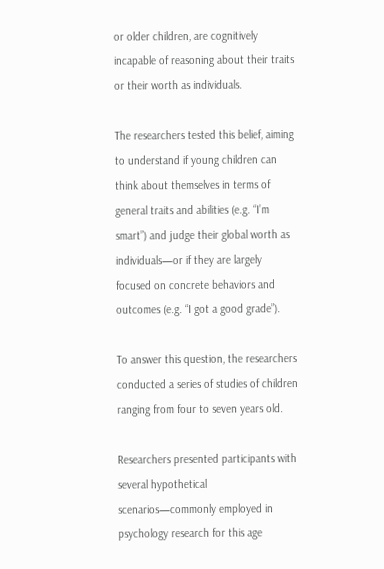or older children, are cognitively incapable of reasoning about their traits or their worth as individuals.

The researchers tested this belief, aiming to understand if young children can think about themselves in terms of general traits and abilities (e.g. “I’m smart”) and judge their global worth as individuals—or if they are largely focused on concrete behaviors and outcomes (e.g. “I got a good grade”).

To answer this question, the researchers conducted a series of studies of children ranging from four to seven years old.

Researchers presented participants with several hypothetical scenarios—commonly employed in psychology research for this age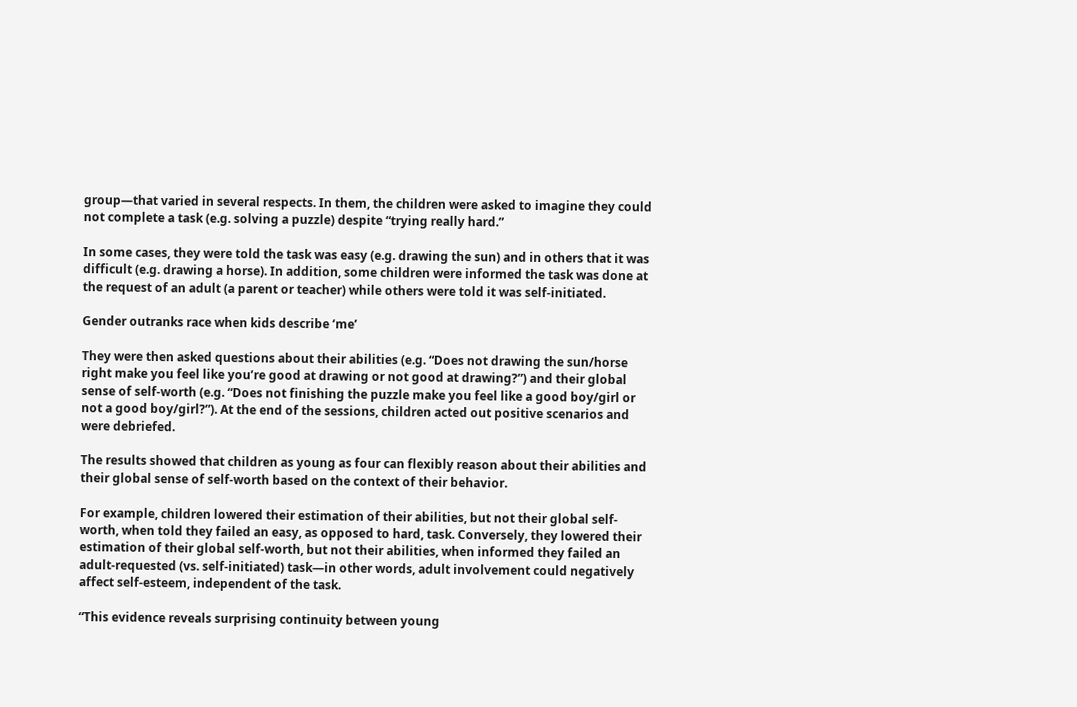group—that varied in several respects. In them, the children were asked to imagine they could not complete a task (e.g. solving a puzzle) despite “trying really hard.”

In some cases, they were told the task was easy (e.g. drawing the sun) and in others that it was difficult (e.g. drawing a horse). In addition, some children were informed the task was done at the request of an adult (a parent or teacher) while others were told it was self-initiated.

Gender outranks race when kids describe ‘me’

They were then asked questions about their abilities (e.g. “Does not drawing the sun/horse right make you feel like you’re good at drawing or not good at drawing?”) and their global sense of self-worth (e.g. “Does not finishing the puzzle make you feel like a good boy/girl or not a good boy/girl?”). At the end of the sessions, children acted out positive scenarios and were debriefed.

The results showed that children as young as four can flexibly reason about their abilities and their global sense of self-worth based on the context of their behavior.

For example, children lowered their estimation of their abilities, but not their global self-worth, when told they failed an easy, as opposed to hard, task. Conversely, they lowered their estimation of their global self-worth, but not their abilities, when informed they failed an adult-requested (vs. self-initiated) task—in other words, adult involvement could negatively affect self-esteem, independent of the task.

“This evidence reveals surprising continuity between young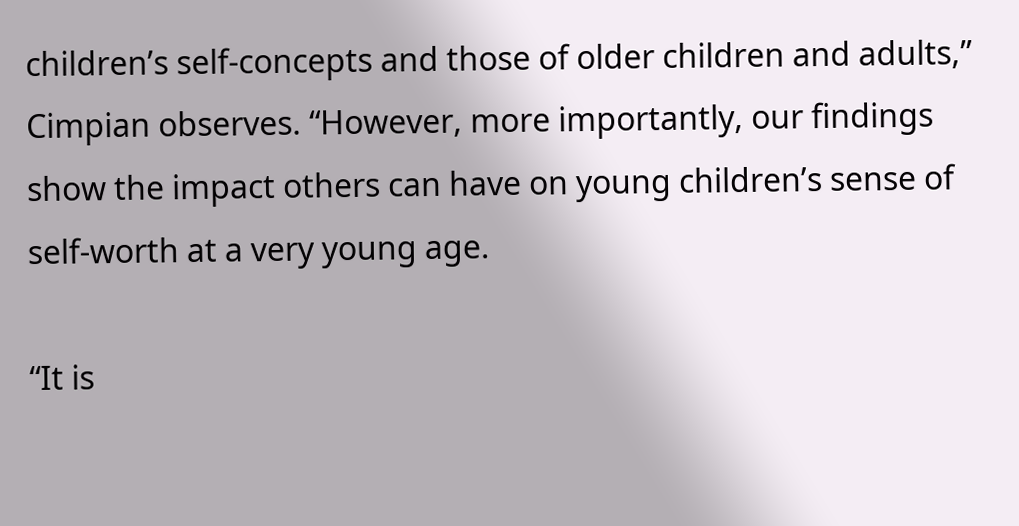children’s self-concepts and those of older children and adults,” Cimpian observes. “However, more importantly, our findings show the impact others can have on young children’s sense of self-worth at a very young age.

“It is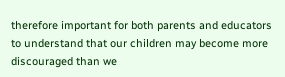therefore important for both parents and educators to understand that our children may become more discouraged than we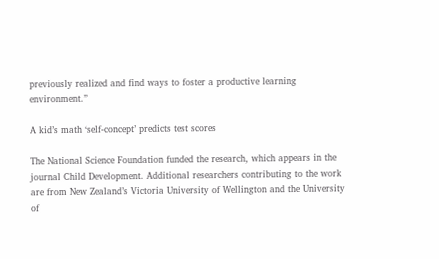previously realized and find ways to foster a productive learning environment.”

A kid’s math ‘self-concept’ predicts test scores

The National Science Foundation funded the research, which appears in the journal Child Development. Additional researchers contributing to the work are from New Zealand’s Victoria University of Wellington and the University of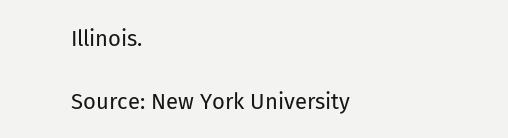Illinois.

Source: New York University